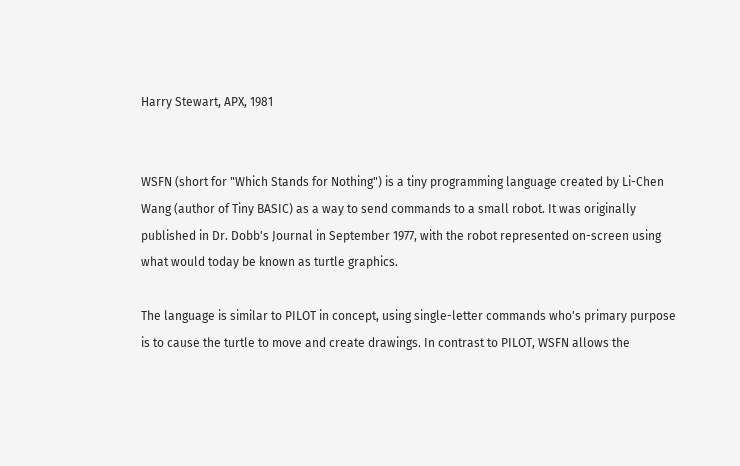Harry Stewart, APX, 1981


WSFN (short for "Which Stands for Nothing") is a tiny programming language created by Li-Chen Wang (author of Tiny BASIC) as a way to send commands to a small robot. It was originally published in Dr. Dobb's Journal in September 1977, with the robot represented on-screen using what would today be known as turtle graphics.

The language is similar to PILOT in concept, using single-letter commands who's primary purpose is to cause the turtle to move and create drawings. In contrast to PILOT, WSFN allows the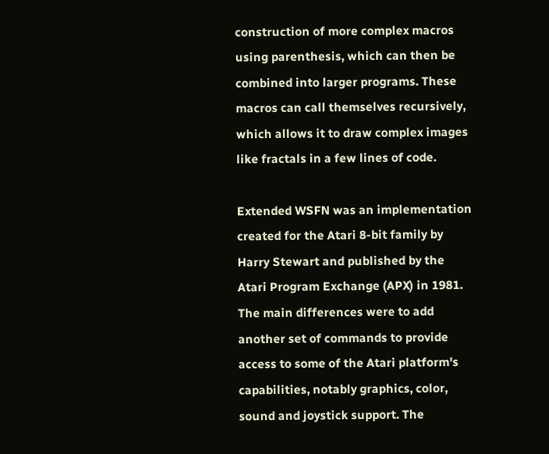construction of more complex macros using parenthesis, which can then be combined into larger programs. These macros can call themselves recursively, which allows it to draw complex images like fractals in a few lines of code.

Extended WSFN was an implementation created for the Atari 8-bit family by Harry Stewart and published by the Atari Program Exchange (APX) in 1981. The main differences were to add another set of commands to provide access to some of the Atari platform's capabilities, notably graphics, color, sound and joystick support. The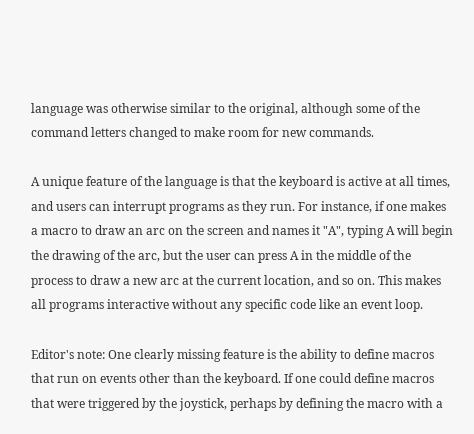language was otherwise similar to the original, although some of the command letters changed to make room for new commands.

A unique feature of the language is that the keyboard is active at all times, and users can interrupt programs as they run. For instance, if one makes a macro to draw an arc on the screen and names it "A", typing A will begin the drawing of the arc, but the user can press A in the middle of the process to draw a new arc at the current location, and so on. This makes all programs interactive without any specific code like an event loop.

Editor's note: One clearly missing feature is the ability to define macros that run on events other than the keyboard. If one could define macros that were triggered by the joystick, perhaps by defining the macro with a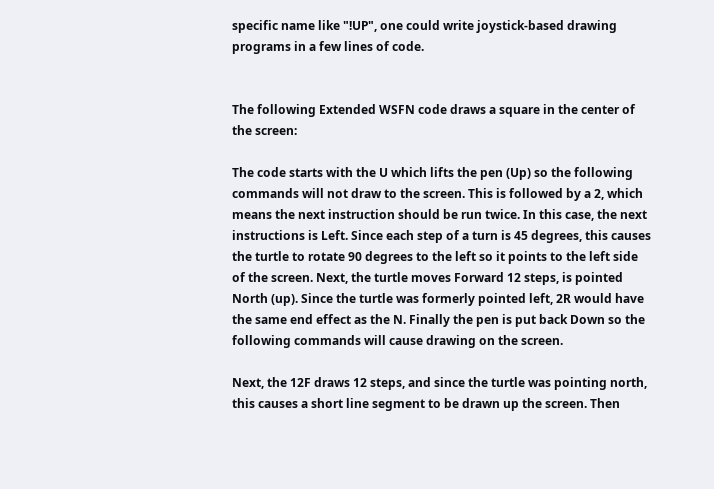specific name like "!UP", one could write joystick-based drawing programs in a few lines of code.


The following Extended WSFN code draws a square in the center of the screen:

The code starts with the U which lifts the pen (Up) so the following commands will not draw to the screen. This is followed by a 2, which means the next instruction should be run twice. In this case, the next instructions is Left. Since each step of a turn is 45 degrees, this causes the turtle to rotate 90 degrees to the left so it points to the left side of the screen. Next, the turtle moves Forward 12 steps, is pointed North (up). Since the turtle was formerly pointed left, 2R would have the same end effect as the N. Finally the pen is put back Down so the following commands will cause drawing on the screen.

Next, the 12F draws 12 steps, and since the turtle was pointing north, this causes a short line segment to be drawn up the screen. Then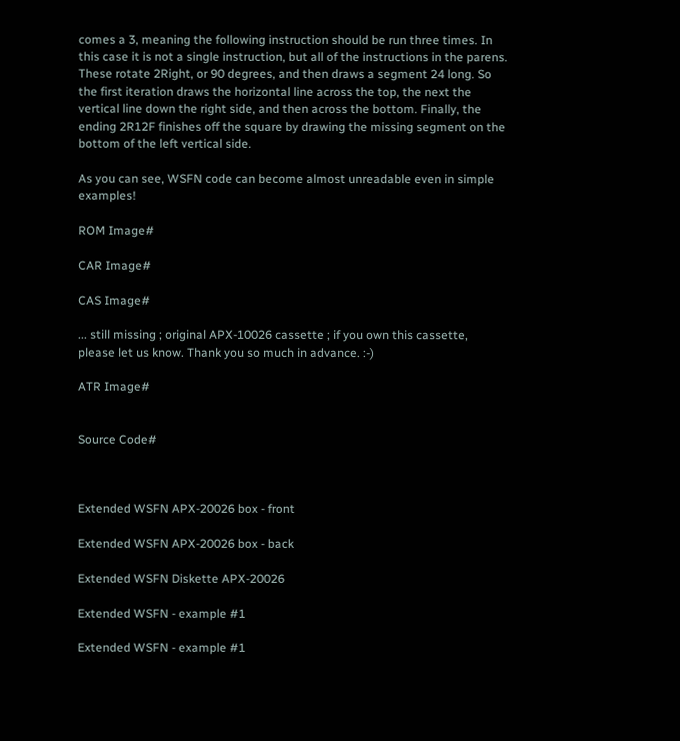comes a 3, meaning the following instruction should be run three times. In this case it is not a single instruction, but all of the instructions in the parens. These rotate 2Right, or 90 degrees, and then draws a segment 24 long. So the first iteration draws the horizontal line across the top, the next the vertical line down the right side, and then across the bottom. Finally, the ending 2R12F finishes off the square by drawing the missing segment on the bottom of the left vertical side.

As you can see, WSFN code can become almost unreadable even in simple examples!

ROM Image#

CAR Image#

CAS Image#

... still missing ; original APX-10026 cassette ; if you own this cassette, please let us know. Thank you so much in advance. :-)

ATR Image#


Source Code#



Extended WSFN APX-20026 box - front

Extended WSFN APX-20026 box - back

Extended WSFN Diskette APX-20026

Extended WSFN - example #1

Extended WSFN - example #1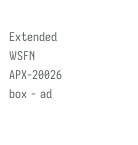Extended WSFN APX-20026 box - ad